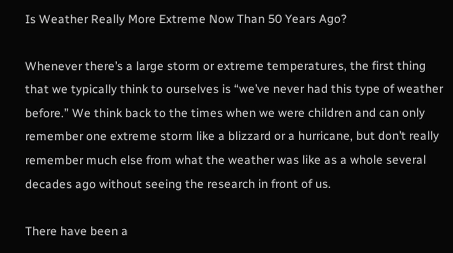Is Weather Really More Extreme Now Than 50 Years Ago?

Whenever there’s a large storm or extreme temperatures, the first thing that we typically think to ourselves is “we’ve never had this type of weather before.” We think back to the times when we were children and can only remember one extreme storm like a blizzard or a hurricane, but don’t really remember much else from what the weather was like as a whole several decades ago without seeing the research in front of us.

There have been a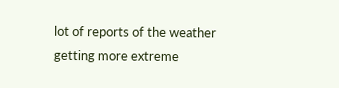lot of reports of the weather getting more extreme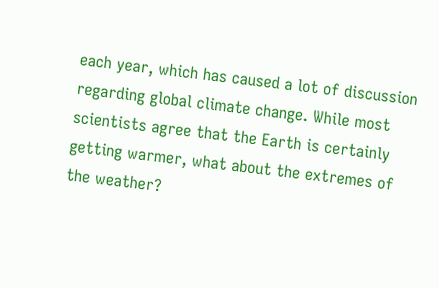each year, which has caused a lot of discussion regarding global climate change. While most scientists agree that the Earth is certainly getting warmer, what about the extremes of the weather?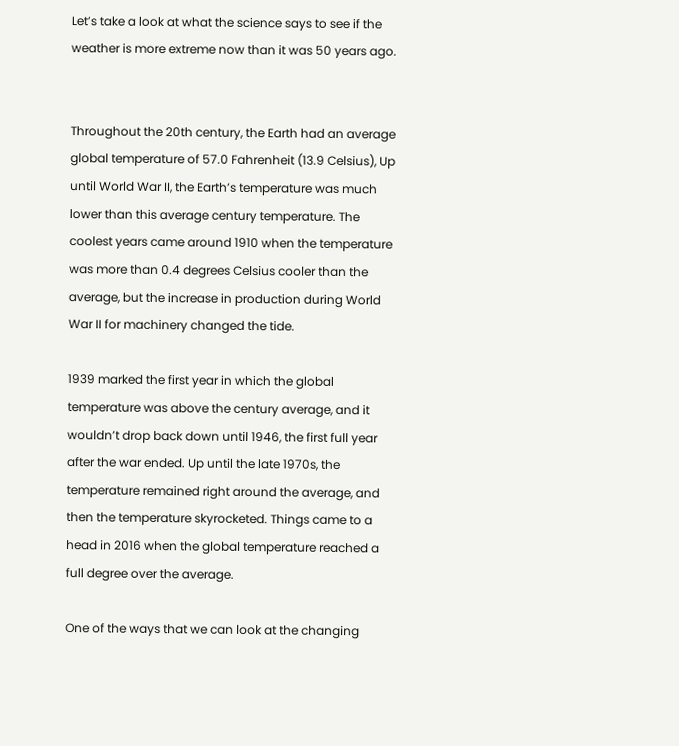Let’s take a look at what the science says to see if the weather is more extreme now than it was 50 years ago.


Throughout the 20th century, the Earth had an average global temperature of 57.0 Fahrenheit (13.9 Celsius), Up until World War II, the Earth’s temperature was much lower than this average century temperature. The coolest years came around 1910 when the temperature was more than 0.4 degrees Celsius cooler than the average, but the increase in production during World War II for machinery changed the tide.

1939 marked the first year in which the global temperature was above the century average, and it wouldn’t drop back down until 1946, the first full year after the war ended. Up until the late 1970s, the temperature remained right around the average, and then the temperature skyrocketed. Things came to a head in 2016 when the global temperature reached a full degree over the average.

One of the ways that we can look at the changing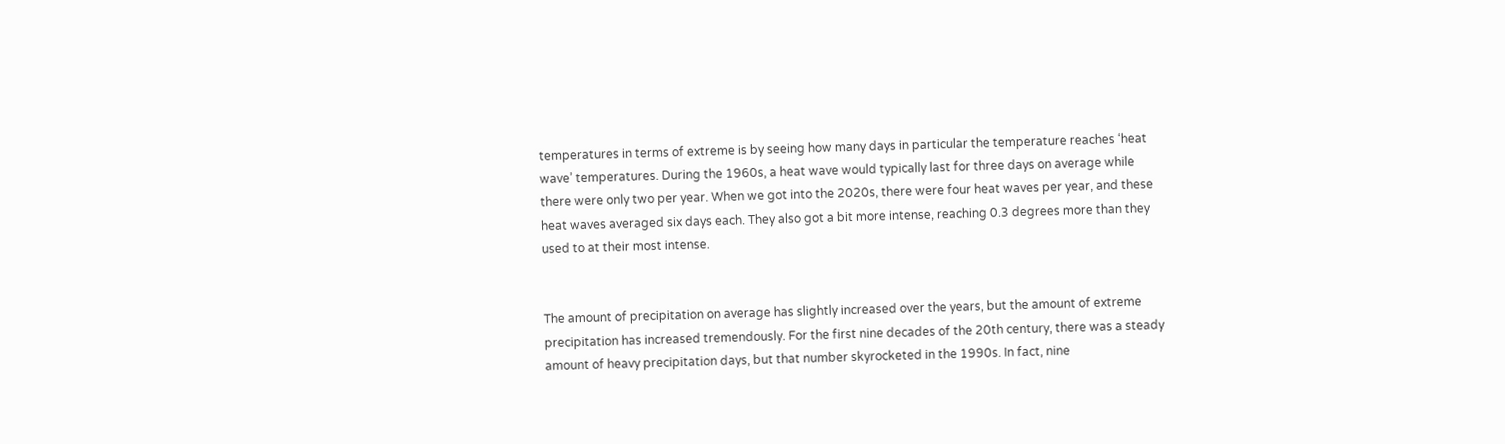temperatures in terms of extreme is by seeing how many days in particular the temperature reaches ‘heat wave’ temperatures. During the 1960s, a heat wave would typically last for three days on average while there were only two per year. When we got into the 2020s, there were four heat waves per year, and these heat waves averaged six days each. They also got a bit more intense, reaching 0.3 degrees more than they used to at their most intense.


The amount of precipitation on average has slightly increased over the years, but the amount of extreme precipitation has increased tremendously. For the first nine decades of the 20th century, there was a steady amount of heavy precipitation days, but that number skyrocketed in the 1990s. In fact, nine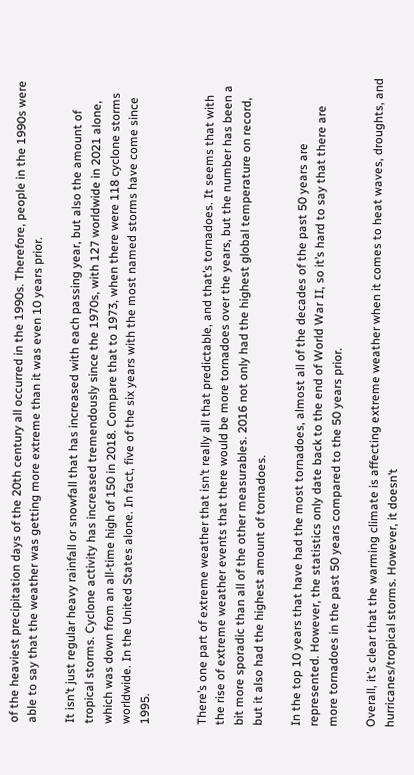of the heaviest precipitation days of the 20th century all occurred in the 1990s. Therefore, people in the 1990s were able to say that the weather was getting more extreme than it was even 10 years prior.

It isn’t just regular heavy rainfall or snowfall that has increased with each passing year, but also the amount of tropical storms. Cyclone activity has increased tremendously since the 1970s, with 127 worldwide in 2021 alone, which was down from an all-time high of 150 in 2018. Compare that to 1973, when there were 118 cyclone storms worldwide. In the United States alone. In fact, five of the six years with the most named storms have come since 1995.


There’s one part of extreme weather that isn’t really all that predictable, and that’s tornadoes. It seems that with the rise of extreme weather events that there would be more tornadoes over the years, but the number has been a bit more sporadic than all of the other measurables. 2016 not only had the highest global temperature on record, but it also had the highest amount of tornadoes.

In the top 10 years that have had the most tornadoes, almost all of the decades of the past 50 years are represented. However, the statistics only date back to the end of World War II, so it’s hard to say that there are more tornadoes in the past 50 years compared to the 50 years prior.

Overall, it’s clear that the warming climate is affecting extreme weather when it comes to heat waves, droughts, and hurricanes/tropical storms. However, it doesn’t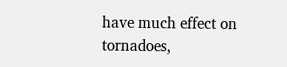have much effect on tornadoes,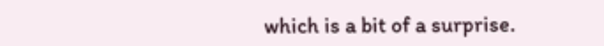which is a bit of a surprise.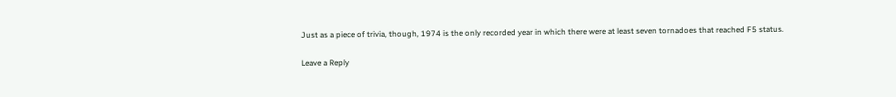Just as a piece of trivia, though, 1974 is the only recorded year in which there were at least seven tornadoes that reached F5 status.

Leave a Reply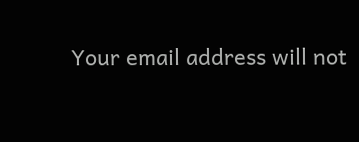Your email address will not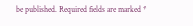be published. Required fields are marked *